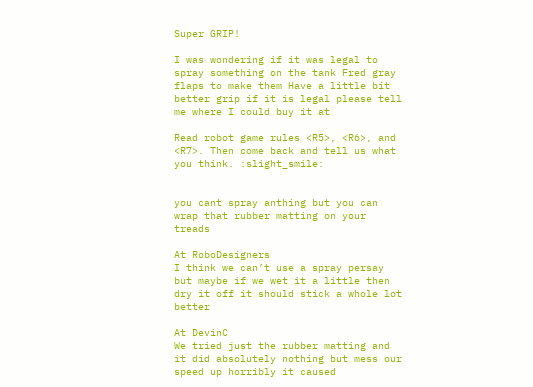Super GRIP!

I was wondering if it was legal to spray something on the tank Fred gray flaps to make them Have a little bit better grip if it is legal please tell me where I could buy it at

Read robot game rules <R5>, <R6>, and <R7>. Then come back and tell us what you think. :slight_smile:


you cant spray anthing but you can wrap that rubber matting on your treads

At RoboDesigners
I think we can’t use a spray persay but maybe if we wet it a little then dry it off it should stick a whole lot better

At DevinC
We tried just the rubber matting and it did absolutely nothing but mess our speed up horribly it caused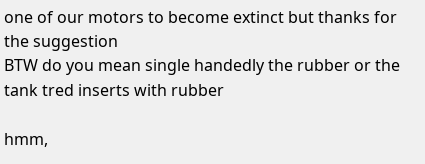one of our motors to become extinct but thanks for the suggestion
BTW do you mean single handedly the rubber or the tank tred inserts with rubber

hmm,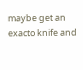maybe get an exacto knife and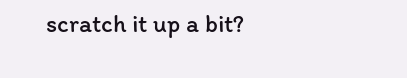scratch it up a bit?